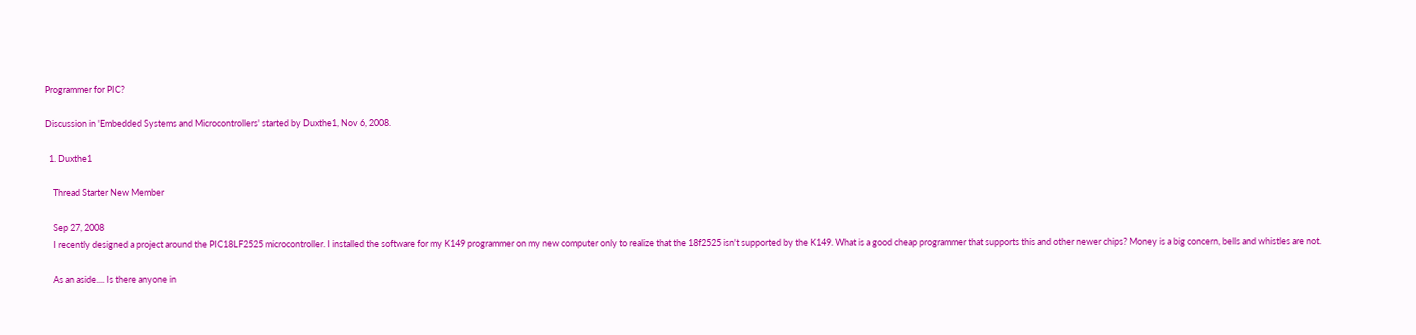Programmer for PIC?

Discussion in 'Embedded Systems and Microcontrollers' started by Duxthe1, Nov 6, 2008.

  1. Duxthe1

    Thread Starter New Member

    Sep 27, 2008
    I recently designed a project around the PIC18LF2525 microcontroller. I installed the software for my K149 programmer on my new computer only to realize that the 18f2525 isn't supported by the K149. What is a good cheap programmer that supports this and other newer chips? Money is a big concern, bells and whistles are not.

    As an aside.... Is there anyone in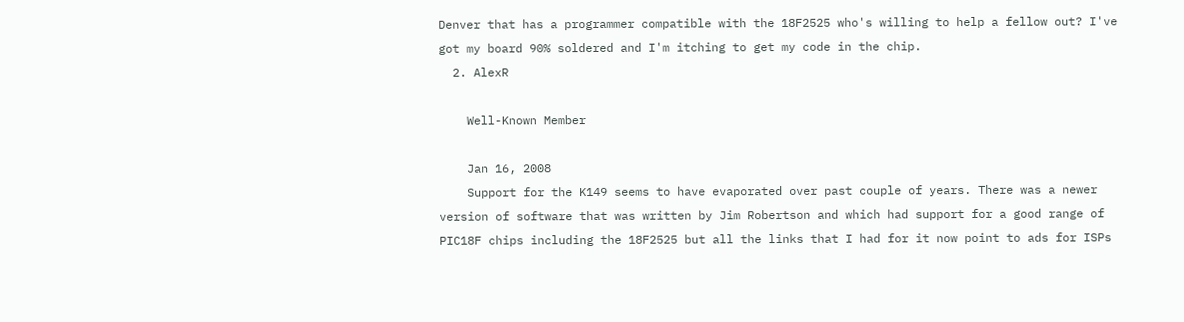Denver that has a programmer compatible with the 18F2525 who's willing to help a fellow out? I've got my board 90% soldered and I'm itching to get my code in the chip.
  2. AlexR

    Well-Known Member

    Jan 16, 2008
    Support for the K149 seems to have evaporated over past couple of years. There was a newer version of software that was written by Jim Robertson and which had support for a good range of PIC18F chips including the 18F2525 but all the links that I had for it now point to ads for ISPs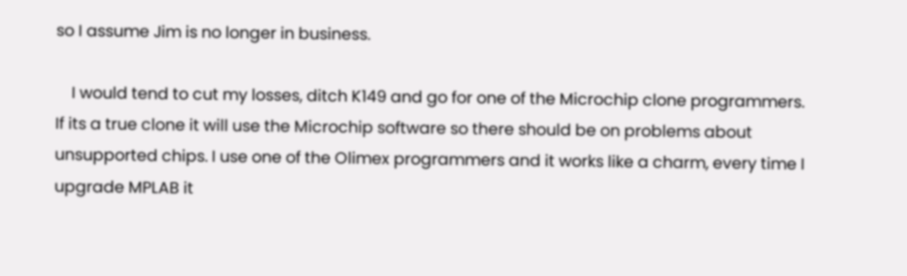so I assume Jim is no longer in business.

    I would tend to cut my losses, ditch K149 and go for one of the Microchip clone programmers. If its a true clone it will use the Microchip software so there should be on problems about unsupported chips. I use one of the Olimex programmers and it works like a charm, every time I upgrade MPLAB it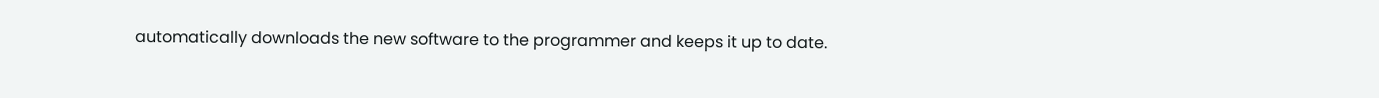automatically downloads the new software to the programmer and keeps it up to date.